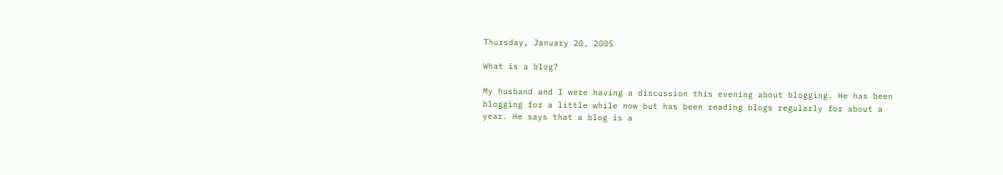Thursday, January 20, 2005

What is a blog?

My husband and I were having a discussion this evening about blogging. He has been blogging for a little while now but has been reading blogs regularly for about a year. He says that a blog is a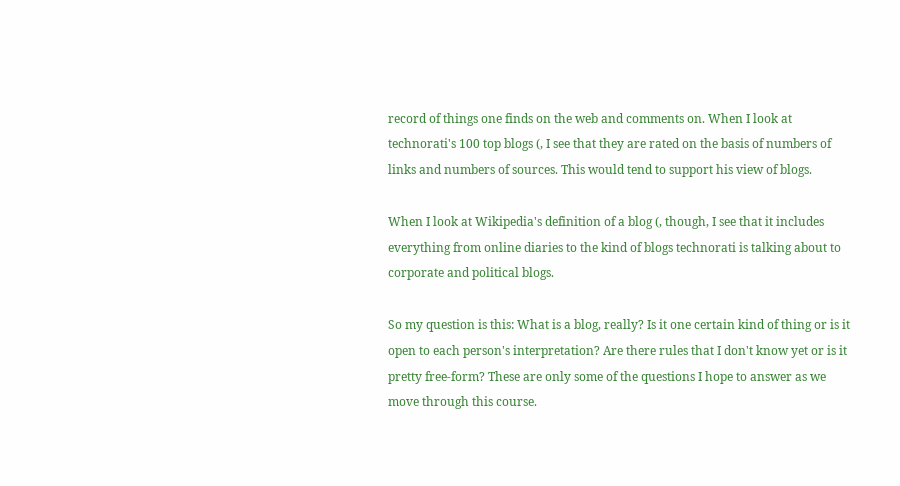record of things one finds on the web and comments on. When I look at technorati's 100 top blogs (, I see that they are rated on the basis of numbers of links and numbers of sources. This would tend to support his view of blogs.

When I look at Wikipedia's definition of a blog (, though, I see that it includes everything from online diaries to the kind of blogs technorati is talking about to corporate and political blogs.

So my question is this: What is a blog, really? Is it one certain kind of thing or is it open to each person's interpretation? Are there rules that I don't know yet or is it pretty free-form? These are only some of the questions I hope to answer as we move through this course.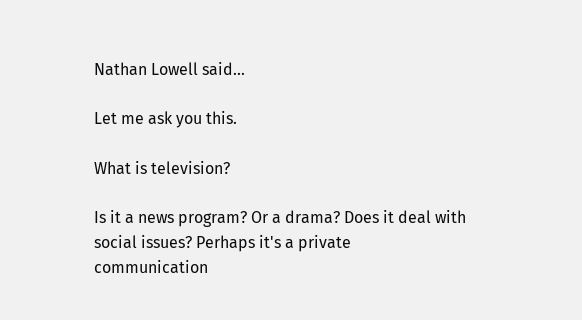Nathan Lowell said...

Let me ask you this.

What is television?

Is it a news program? Or a drama? Does it deal with social issues? Perhaps it's a private communication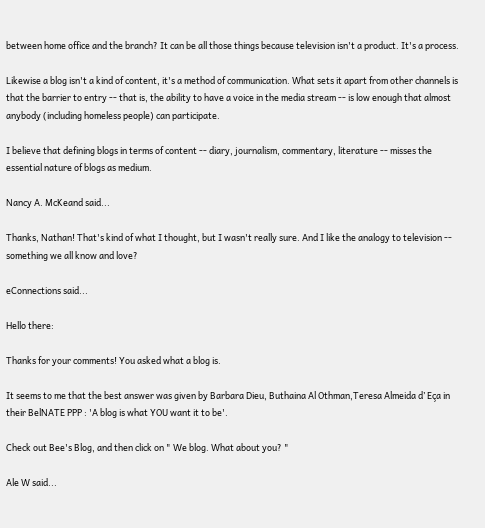between home office and the branch? It can be all those things because television isn't a product. It's a process.

Likewise a blog isn't a kind of content, it's a method of communication. What sets it apart from other channels is that the barrier to entry -- that is, the ability to have a voice in the media stream -- is low enough that almost anybody (including homeless people) can participate.

I believe that defining blogs in terms of content -- diary, journalism, commentary, literature -- misses the essential nature of blogs as medium.

Nancy A. McKeand said...

Thanks, Nathan! That's kind of what I thought, but I wasn't really sure. And I like the analogy to television -- something we all know and love?

eConnections said...

Hello there:

Thanks for your comments! You asked what a blog is.

It seems to me that the best answer was given by Barbara Dieu, Buthaina Al Othman,Teresa Almeida d’ Eça in their BelNATE PPP : 'A blog is what YOU want it to be'.

Check out Bee's Blog, and then click on " We blog. What about you? "

Ale W said...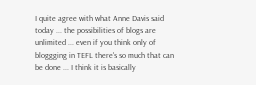I quite agree with what Anne Davis said today ... the possibilities of blogs are unlimited ... even if you think only of bloggging in TEFL there's so much that can be done ... I think it is basically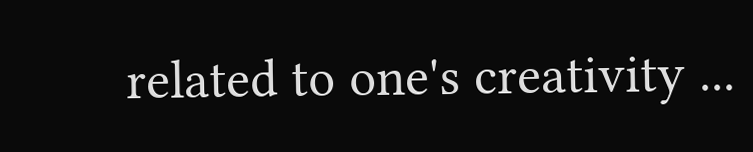related to one's creativity ...